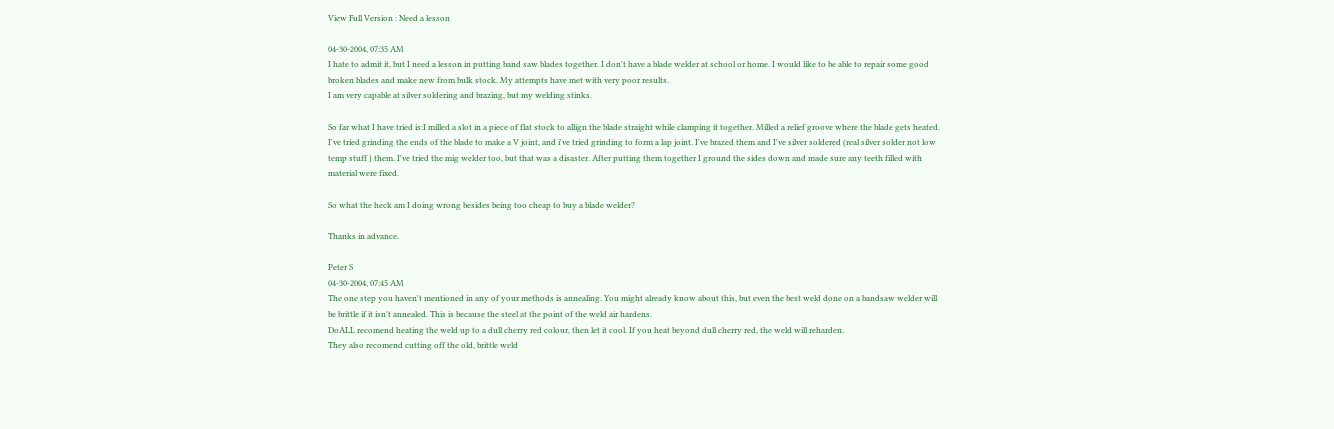View Full Version : Need a lesson

04-30-2004, 07:35 AM
I hate to admit it, but I need a lesson in putting band saw blades together. I don't have a blade welder at school or home. I would like to be able to repair some good broken blades and make new from bulk stock. My attempts have met with very poor results.
I am very capable at silver soldering and brazing, but my welding stinks.

So far what I have tried is:I milled a slot in a piece of flat stock to allign the blade straight while clamping it together. Milled a relief groove where the blade gets heated. I've tried grinding the ends of the blade to make a V joint, and i've tried grinding to form a lap joint. I've brazed them and I've silver soldered (real silver solder not low temp stuff ) them. I've tried the mig welder too, but that was a disaster. After putting them together I ground the sides down and made sure any teeth filled with material were fixed.

So what the heck am I doing wrong besides being too cheap to buy a blade welder?

Thanks in advance.

Peter S
04-30-2004, 07:45 AM
The one step you haven't mentioned in any of your methods is annealing. You might already know about this, but even the best weld done on a bandsaw welder will be brittle if it isn't annealed. This is because the steel at the point of the weld air hardens.
DoALL recomend heating the weld up to a dull cherry red colour, then let it cool. If you heat beyond dull cherry red, the weld will reharden.
They also recomend cutting off the old, brittle weld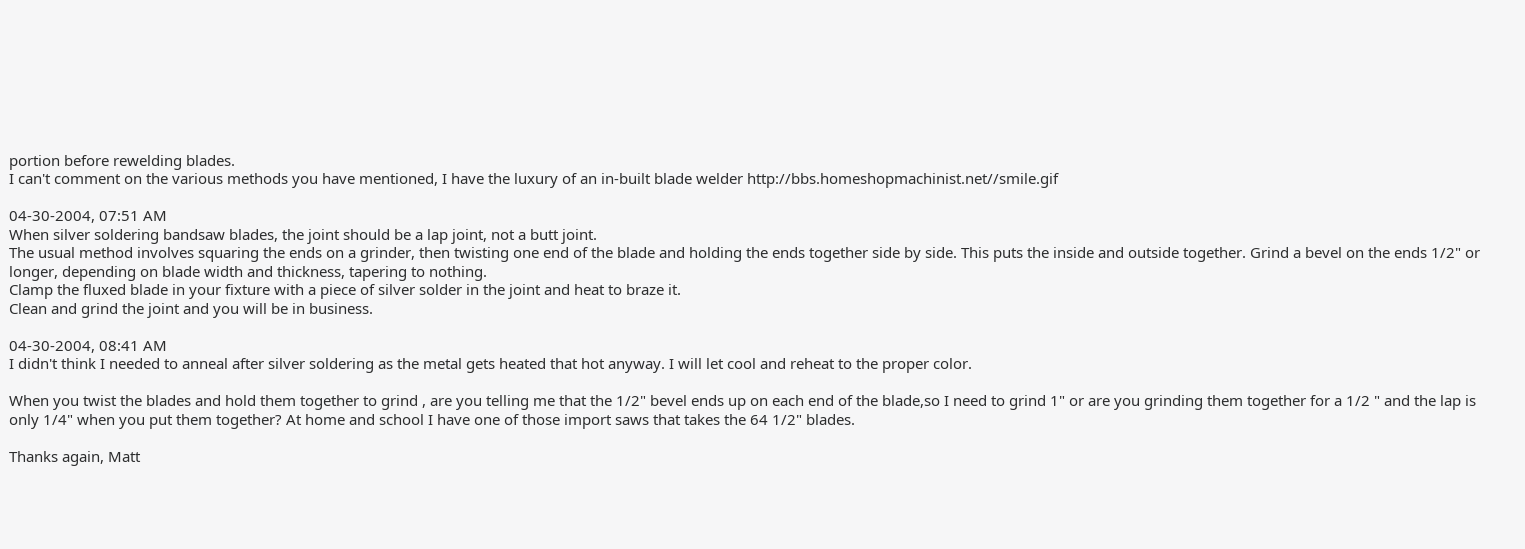portion before rewelding blades.
I can't comment on the various methods you have mentioned, I have the luxury of an in-built blade welder http://bbs.homeshopmachinist.net//smile.gif

04-30-2004, 07:51 AM
When silver soldering bandsaw blades, the joint should be a lap joint, not a butt joint.
The usual method involves squaring the ends on a grinder, then twisting one end of the blade and holding the ends together side by side. This puts the inside and outside together. Grind a bevel on the ends 1/2" or longer, depending on blade width and thickness, tapering to nothing.
Clamp the fluxed blade in your fixture with a piece of silver solder in the joint and heat to braze it.
Clean and grind the joint and you will be in business.

04-30-2004, 08:41 AM
I didn't think I needed to anneal after silver soldering as the metal gets heated that hot anyway. I will let cool and reheat to the proper color.

When you twist the blades and hold them together to grind , are you telling me that the 1/2" bevel ends up on each end of the blade,so I need to grind 1" or are you grinding them together for a 1/2 " and the lap is only 1/4" when you put them together? At home and school I have one of those import saws that takes the 64 1/2" blades.

Thanks again, Matt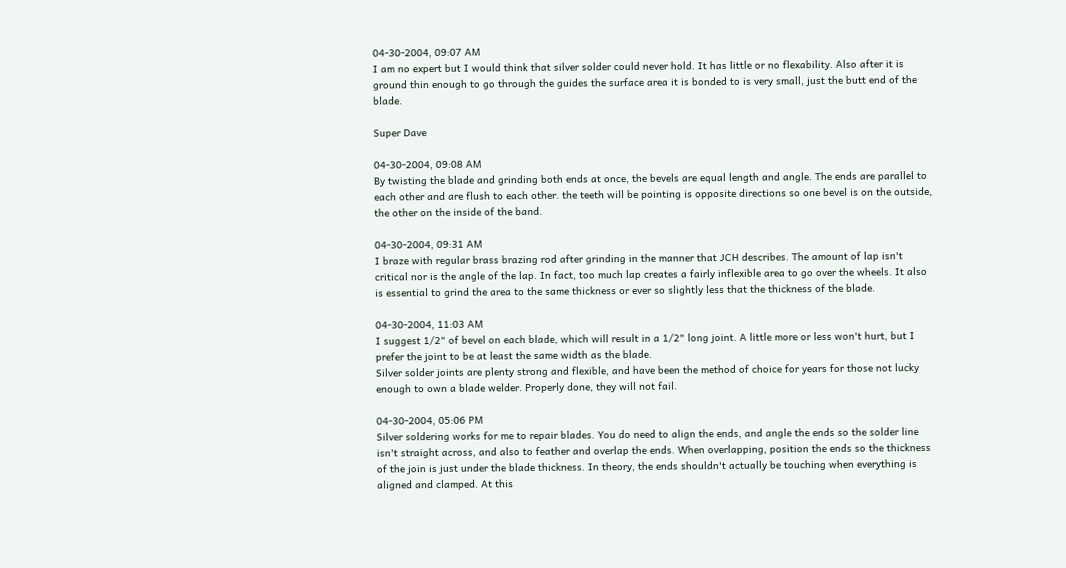04-30-2004, 09:07 AM
I am no expert but I would think that silver solder could never hold. It has little or no flexability. Also after it is ground thin enough to go through the guides the surface area it is bonded to is very small, just the butt end of the blade.

Super Dave

04-30-2004, 09:08 AM
By twisting the blade and grinding both ends at once, the bevels are equal length and angle. The ends are parallel to each other and are flush to each other. the teeth will be pointing is opposite directions so one bevel is on the outside, the other on the inside of the band.

04-30-2004, 09:31 AM
I braze with regular brass brazing rod after grinding in the manner that JCH describes. The amount of lap isn't critical nor is the angle of the lap. In fact, too much lap creates a fairly inflexible area to go over the wheels. It also is essential to grind the area to the same thickness or ever so slightly less that the thickness of the blade.

04-30-2004, 11:03 AM
I suggest 1/2" of bevel on each blade, which will result in a 1/2" long joint. A little more or less won't hurt, but I prefer the joint to be at least the same width as the blade.
Silver solder joints are plenty strong and flexible, and have been the method of choice for years for those not lucky enough to own a blade welder. Properly done, they will not fail.

04-30-2004, 05:06 PM
Silver soldering works for me to repair blades. You do need to align the ends, and angle the ends so the solder line isn't straight across, and also to feather and overlap the ends. When overlapping, position the ends so the thickness of the join is just under the blade thickness. In theory, the ends shouldn't actually be touching when everything is aligned and clamped. At this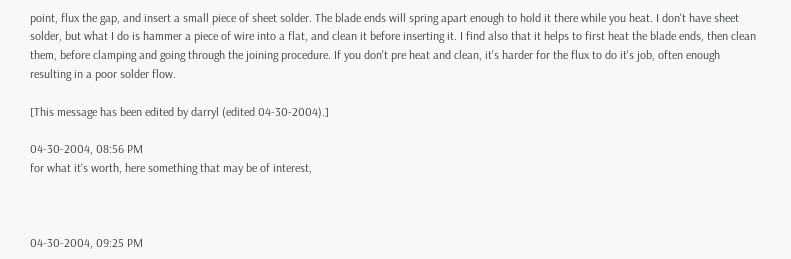point, flux the gap, and insert a small piece of sheet solder. The blade ends will spring apart enough to hold it there while you heat. I don't have sheet solder, but what I do is hammer a piece of wire into a flat, and clean it before inserting it. I find also that it helps to first heat the blade ends, then clean them, before clamping and going through the joining procedure. If you don't pre heat and clean, it's harder for the flux to do it's job, often enough resulting in a poor solder flow.

[This message has been edited by darryl (edited 04-30-2004).]

04-30-2004, 08:56 PM
for what it's worth, here something that may be of interest,



04-30-2004, 09:25 PM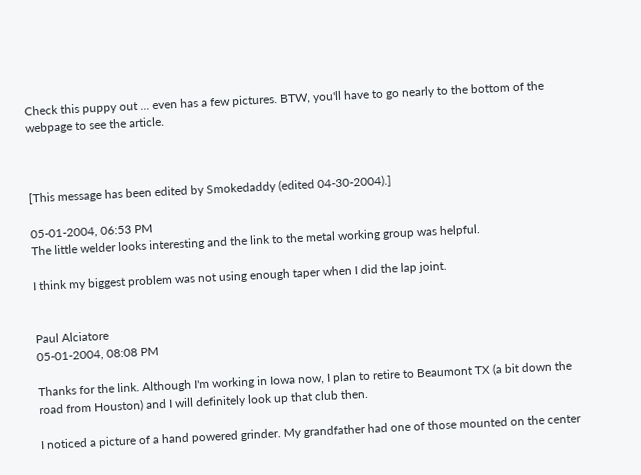Check this puppy out ... even has a few pictures. BTW, you'll have to go nearly to the bottom of the webpage to see the article.



[This message has been edited by Smokedaddy (edited 04-30-2004).]

05-01-2004, 06:53 PM
The little welder looks interesting and the link to the metal working group was helpful.

I think my biggest problem was not using enough taper when I did the lap joint.


Paul Alciatore
05-01-2004, 08:08 PM

Thanks for the link. Although I'm working in Iowa now, I plan to retire to Beaumont TX (a bit down the road from Houston) and I will definitely look up that club then.

I noticed a picture of a hand powered grinder. My grandfather had one of those mounted on the center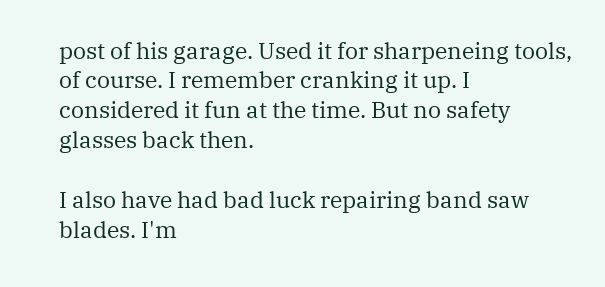post of his garage. Used it for sharpeneing tools, of course. I remember cranking it up. I considered it fun at the time. But no safety glasses back then.

I also have had bad luck repairing band saw blades. I'm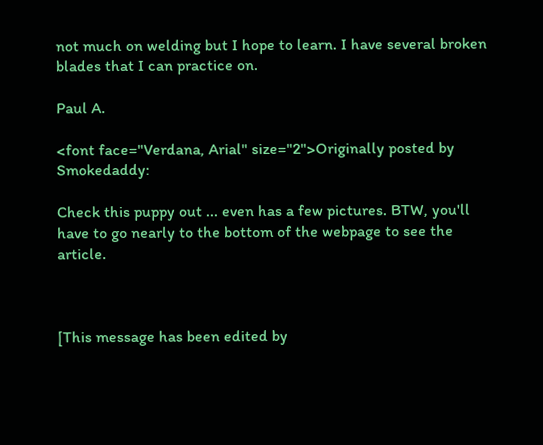not much on welding but I hope to learn. I have several broken blades that I can practice on.

Paul A.

<font face="Verdana, Arial" size="2">Originally posted by Smokedaddy:

Check this puppy out ... even has a few pictures. BTW, you'll have to go nearly to the bottom of the webpage to see the article.



[This message has been edited by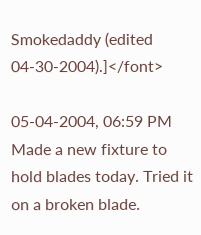Smokedaddy (edited 04-30-2004).]</font>

05-04-2004, 06:59 PM
Made a new fixture to hold blades today. Tried it on a broken blade.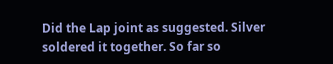Did the Lap joint as suggested. Silver soldered it together. So far so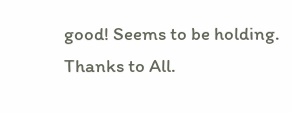good! Seems to be holding.
Thanks to All.